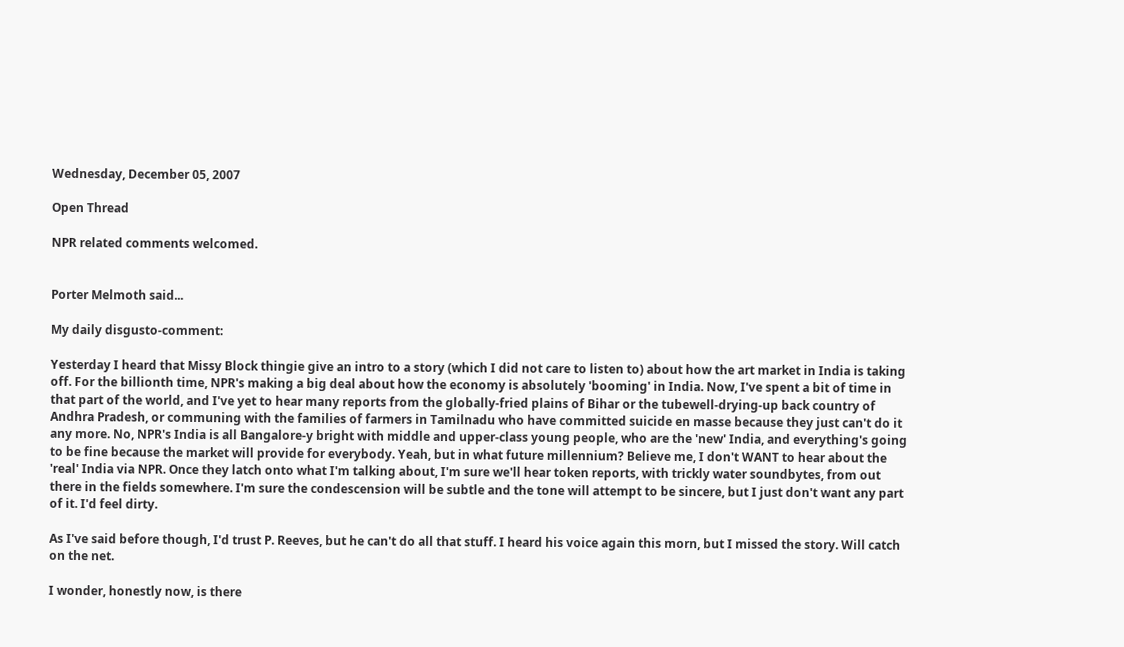Wednesday, December 05, 2007

Open Thread

NPR related comments welcomed.


Porter Melmoth said...

My daily disgusto-comment:

Yesterday I heard that Missy Block thingie give an intro to a story (which I did not care to listen to) about how the art market in India is taking off. For the billionth time, NPR's making a big deal about how the economy is absolutely 'booming' in India. Now, I've spent a bit of time in that part of the world, and I've yet to hear many reports from the globally-fried plains of Bihar or the tubewell-drying-up back country of Andhra Pradesh, or communing with the families of farmers in Tamilnadu who have committed suicide en masse because they just can't do it any more. No, NPR's India is all Bangalore-y bright with middle and upper-class young people, who are the 'new' India, and everything's going to be fine because the market will provide for everybody. Yeah, but in what future millennium? Believe me, I don't WANT to hear about the 'real' India via NPR. Once they latch onto what I'm talking about, I'm sure we'll hear token reports, with trickly water soundbytes, from out there in the fields somewhere. I'm sure the condescension will be subtle and the tone will attempt to be sincere, but I just don't want any part of it. I'd feel dirty.

As I've said before though, I'd trust P. Reeves, but he can't do all that stuff. I heard his voice again this morn, but I missed the story. Will catch on the net.

I wonder, honestly now, is there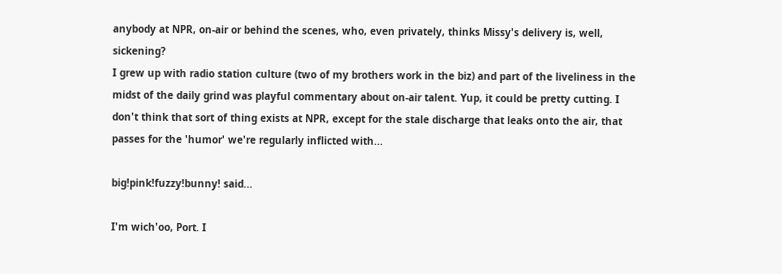anybody at NPR, on-air or behind the scenes, who, even privately, thinks Missy's delivery is, well, sickening?
I grew up with radio station culture (two of my brothers work in the biz) and part of the liveliness in the midst of the daily grind was playful commentary about on-air talent. Yup, it could be pretty cutting. I don't think that sort of thing exists at NPR, except for the stale discharge that leaks onto the air, that passes for the 'humor' we're regularly inflicted with...

big!pink!fuzzy!bunny! said...

I'm wich'oo, Port. I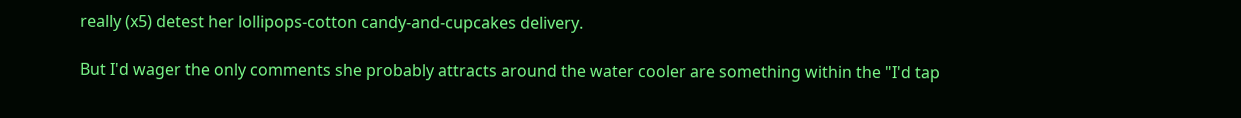really (x5) detest her lollipops-cotton candy-and-cupcakes delivery.

But I'd wager the only comments she probably attracts around the water cooler are something within the "I'd tap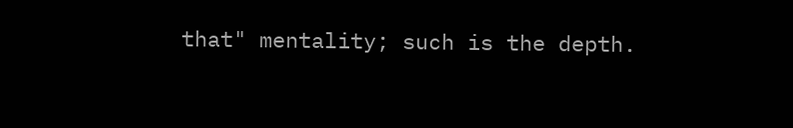that" mentality; such is the depth.